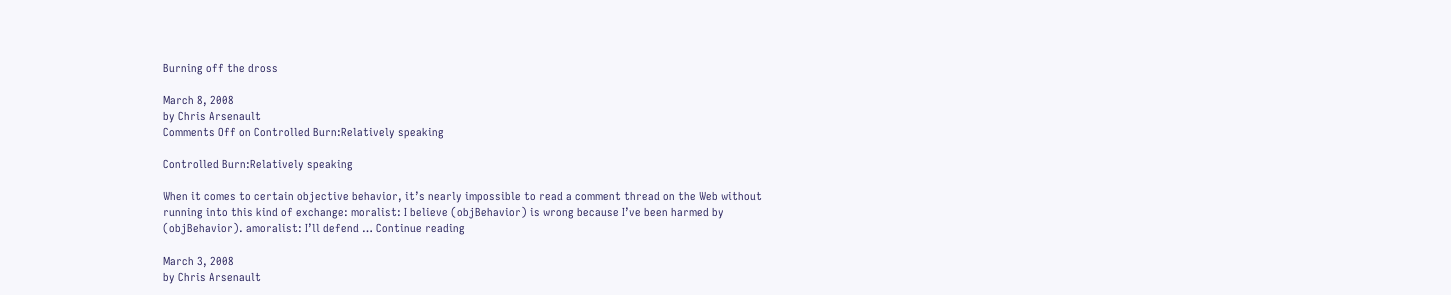Burning off the dross

March 8, 2008
by Chris Arsenault
Comments Off on Controlled Burn:Relatively speaking

Controlled Burn:Relatively speaking

When it comes to certain objective behavior, it’s nearly impossible to read a comment thread on the Web without running into this kind of exchange: moralist: I believe (objBehavior) is wrong because I’ve been harmed by (objBehavior). amoralist: I’ll defend … Continue reading

March 3, 2008
by Chris Arsenault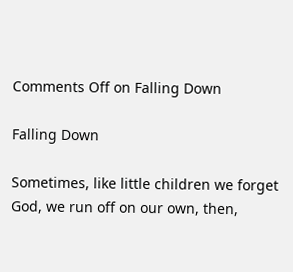Comments Off on Falling Down

Falling Down

Sometimes, like little children we forget God, we run off on our own, then,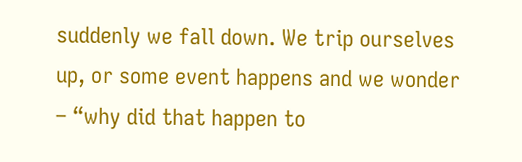suddenly we fall down. We trip ourselves up, or some event happens and we wonder – “why did that happen to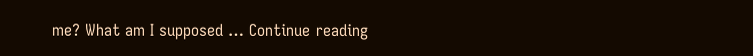me? What am I supposed … Continue reading